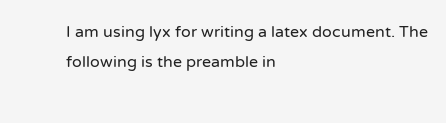I am using lyx for writing a latex document. The following is the preamble in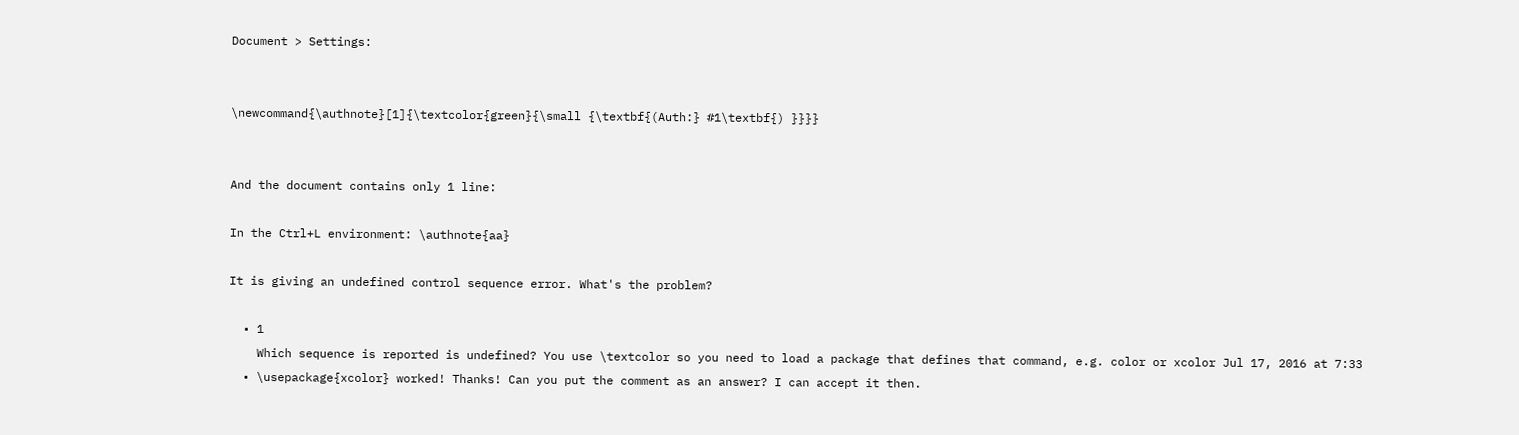Document > Settings:


\newcommand{\authnote}[1]{\textcolor{green}{\small {\textbf{(Auth:} #1\textbf{) }}}}


And the document contains only 1 line:

In the Ctrl+L environment: \authnote{aa}

It is giving an undefined control sequence error. What's the problem?

  • 1
    Which sequence is reported is undefined? You use \textcolor so you need to load a package that defines that command, e.g. color or xcolor Jul 17, 2016 at 7:33
  • \usepackage{xcolor} worked! Thanks! Can you put the comment as an answer? I can accept it then.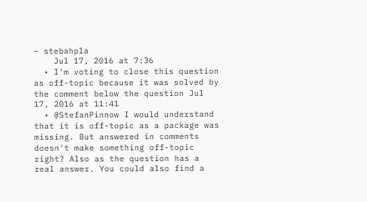– stebahpla
    Jul 17, 2016 at 7:36
  • I'm voting to close this question as off-topic because it was solved by the comment below the question Jul 17, 2016 at 11:41
  • @StefanPinnow I would understand that it is off-topic as a package was missing. But answered in comments doesn't make something off-topic right? Also as the question has a real answer. You could also find a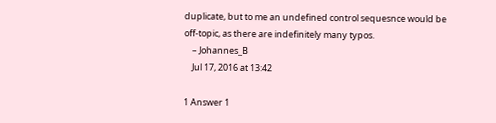duplicate, but to me an undefined control sequesnce would be off-topic, as there are indefinitely many typos.
    – Johannes_B
    Jul 17, 2016 at 13:42

1 Answer 1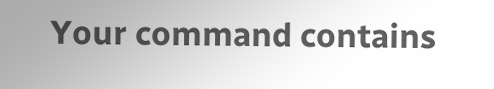Your command contains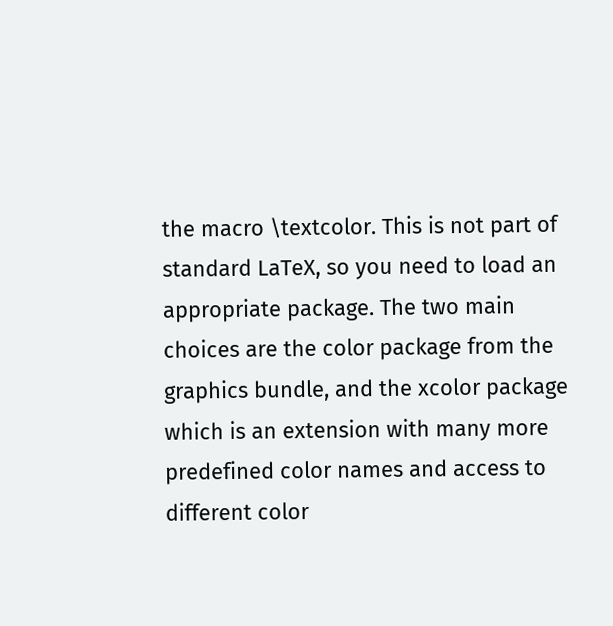the macro \textcolor. This is not part of standard LaTeX, so you need to load an appropriate package. The two main choices are the color package from the graphics bundle, and the xcolor package which is an extension with many more predefined color names and access to different color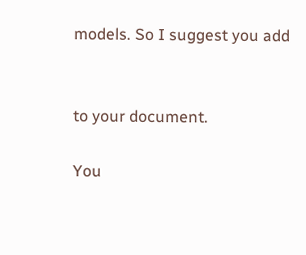models. So I suggest you add


to your document.

You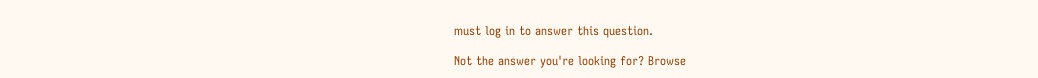must log in to answer this question.

Not the answer you're looking for? Browse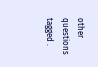other questions tagged .